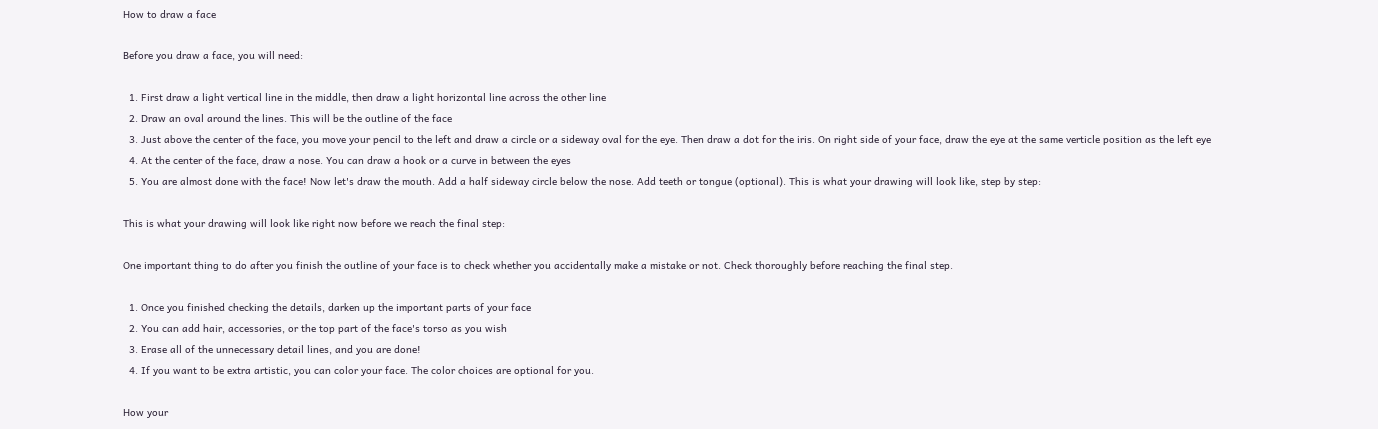How to draw a face

Before you draw a face, you will need:

  1. First draw a light vertical line in the middle, then draw a light horizontal line across the other line
  2. Draw an oval around the lines. This will be the outline of the face
  3. Just above the center of the face, you move your pencil to the left and draw a circle or a sideway oval for the eye. Then draw a dot for the iris. On right side of your face, draw the eye at the same verticle position as the left eye
  4. At the center of the face, draw a nose. You can draw a hook or a curve in between the eyes
  5. You are almost done with the face! Now let's draw the mouth. Add a half sideway circle below the nose. Add teeth or tongue (optional). This is what your drawing will look like, step by step:

This is what your drawing will look like right now before we reach the final step:

One important thing to do after you finish the outline of your face is to check whether you accidentally make a mistake or not. Check thoroughly before reaching the final step.

  1. Once you finished checking the details, darken up the important parts of your face
  2. You can add hair, accessories, or the top part of the face's torso as you wish
  3. Erase all of the unnecessary detail lines, and you are done!
  4. If you want to be extra artistic, you can color your face. The color choices are optional for you.

How your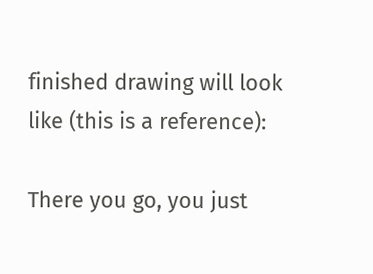finished drawing will look like (this is a reference):

There you go, you just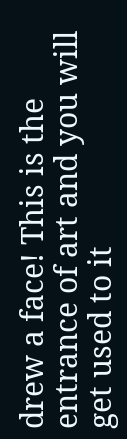drew a face! This is the entrance of art and you will get used to it